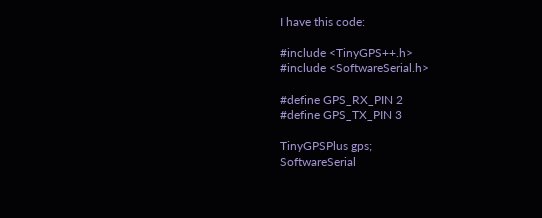I have this code:

#include <TinyGPS++.h>
#include <SoftwareSerial.h>

#define GPS_RX_PIN 2
#define GPS_TX_PIN 3

TinyGPSPlus gps;
SoftwareSerial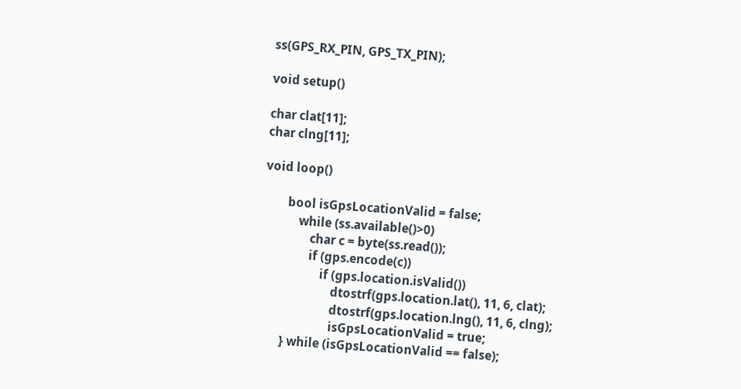ss(GPS_RX_PIN, GPS_TX_PIN);

void setup()

char clat[11];
char clng[11];

void loop()

        bool isGpsLocationValid = false;
            while (ss.available()>0)
                char c = byte(ss.read());
                if (gps.encode(c))
                    if (gps.location.isValid())
                        dtostrf(gps.location.lat(), 11, 6, clat);
                        dtostrf(gps.location.lng(), 11, 6, clng);
                        isGpsLocationValid = true;
        } while (isGpsLocationValid == false);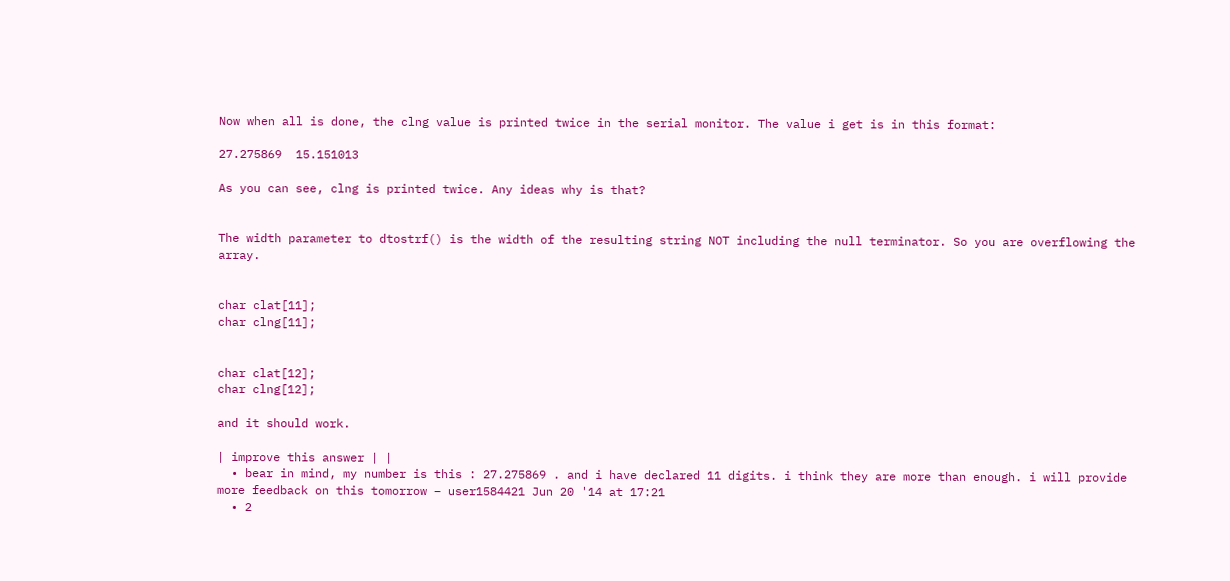Now when all is done, the clng value is printed twice in the serial monitor. The value i get is in this format:

27.275869  15.151013

As you can see, clng is printed twice. Any ideas why is that?


The width parameter to dtostrf() is the width of the resulting string NOT including the null terminator. So you are overflowing the array.


char clat[11];
char clng[11];


char clat[12];
char clng[12];

and it should work.

| improve this answer | |
  • bear in mind, my number is this : 27.275869 . and i have declared 11 digits. i think they are more than enough. i will provide more feedback on this tomorrow – user1584421 Jun 20 '14 at 17:21
  • 2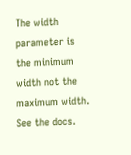The width parameter is the minimum width not the maximum width. See the docs.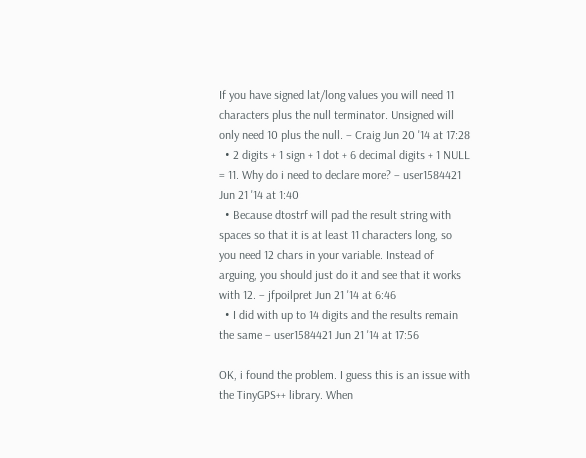If you have signed lat/long values you will need 11 characters plus the null terminator. Unsigned will only need 10 plus the null. – Craig Jun 20 '14 at 17:28
  • 2 digits + 1 sign + 1 dot + 6 decimal digits + 1 NULL = 11. Why do i need to declare more? – user1584421 Jun 21 '14 at 1:40
  • Because dtostrf will pad the result string with spaces so that it is at least 11 characters long, so you need 12 chars in your variable. Instead of arguing, you should just do it and see that it works with 12. – jfpoilpret Jun 21 '14 at 6:46
  • I did with up to 14 digits and the results remain the same – user1584421 Jun 21 '14 at 17:56

OK, i found the problem. I guess this is an issue with the TinyGPS++ library. When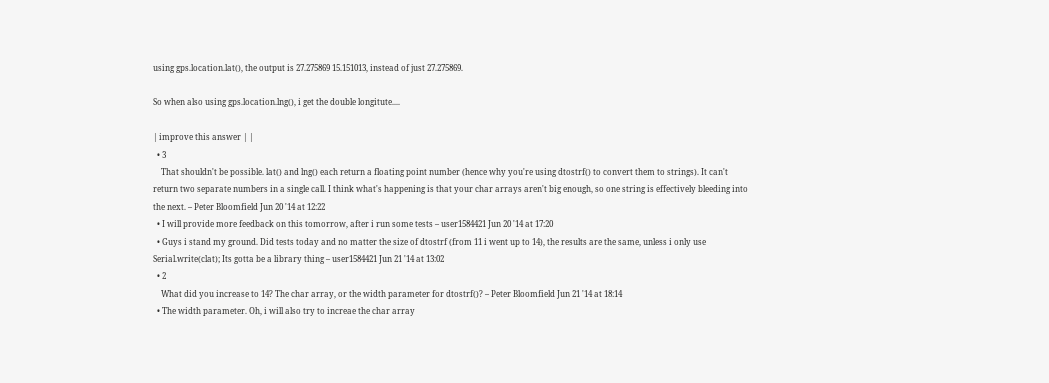using gps.location.lat(), the output is 27.275869 15.151013, instead of just 27.275869.

So when also using gps.location.lng(), i get the double longitute....

| improve this answer | |
  • 3
    That shouldn't be possible. lat() and lng() each return a floating point number (hence why you're using dtostrf() to convert them to strings). It can't return two separate numbers in a single call. I think what's happening is that your char arrays aren't big enough, so one string is effectively bleeding into the next. – Peter Bloomfield Jun 20 '14 at 12:22
  • I will provide more feedback on this tomorrow, after i run some tests – user1584421 Jun 20 '14 at 17:20
  • Guys i stand my ground. Did tests today and no matter the size of dtostrf (from 11 i went up to 14), the results are the same, unless i only use Serial.write(clat); Its gotta be a library thing – user1584421 Jun 21 '14 at 13:02
  • 2
    What did you increase to 14? The char array, or the width parameter for dtostrf()? – Peter Bloomfield Jun 21 '14 at 18:14
  • The width parameter. Oh, i will also try to increae the char array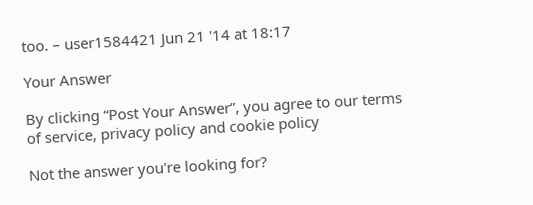too. – user1584421 Jun 21 '14 at 18:17

Your Answer

By clicking “Post Your Answer”, you agree to our terms of service, privacy policy and cookie policy

Not the answer you're looking for?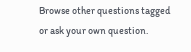Browse other questions tagged or ask your own question.